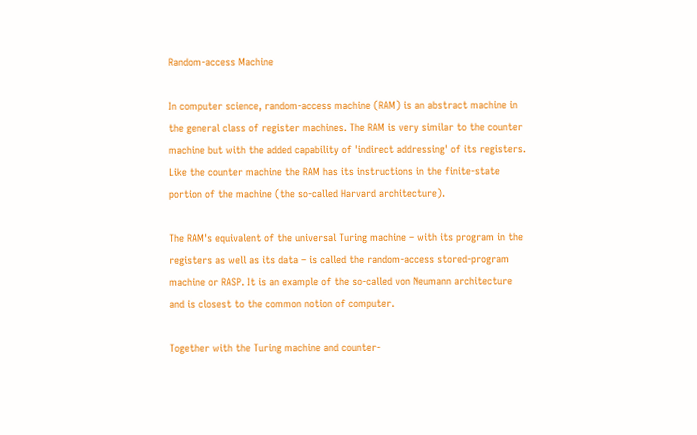Random-access Machine

In computer science, random-access machine (RAM) is an abstract machine in the general class of register machines. The RAM is very similar to the counter machine but with the added capability of 'indirect addressing' of its registers. Like the counter machine the RAM has its instructions in the finite-state portion of the machine (the so-called Harvard architecture).

The RAM's equivalent of the universal Turing machine – with its program in the registers as well as its data – is called the random-access stored-program machine or RASP. It is an example of the so-called von Neumann architecture and is closest to the common notion of computer.

Together with the Turing machine and counter-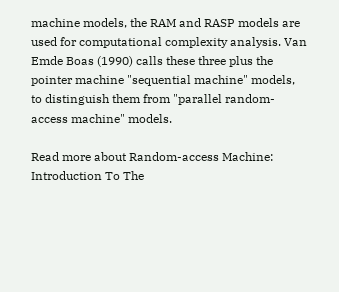machine models, the RAM and RASP models are used for computational complexity analysis. Van Emde Boas (1990) calls these three plus the pointer machine "sequential machine" models, to distinguish them from "parallel random-access machine" models.

Read more about Random-access Machine:  Introduction To The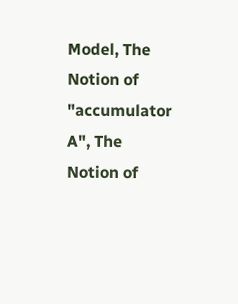Model, The Notion of "accumulator A", The Notion of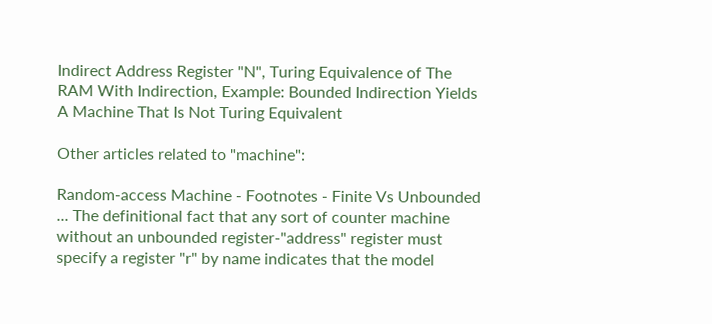Indirect Address Register "N", Turing Equivalence of The RAM With Indirection, Example: Bounded Indirection Yields A Machine That Is Not Turing Equivalent

Other articles related to "machine":

Random-access Machine - Footnotes - Finite Vs Unbounded
... The definitional fact that any sort of counter machine without an unbounded register-"address" register must specify a register "r" by name indicates that the model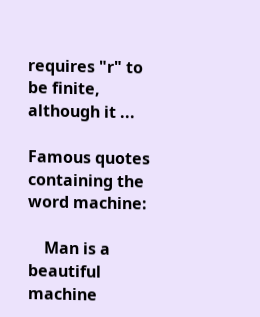requires "r" to be finite, although it ...

Famous quotes containing the word machine:

    Man is a beautiful machine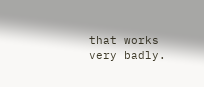that works very badly.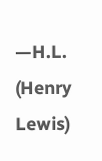—H.L. (Henry Lewis)